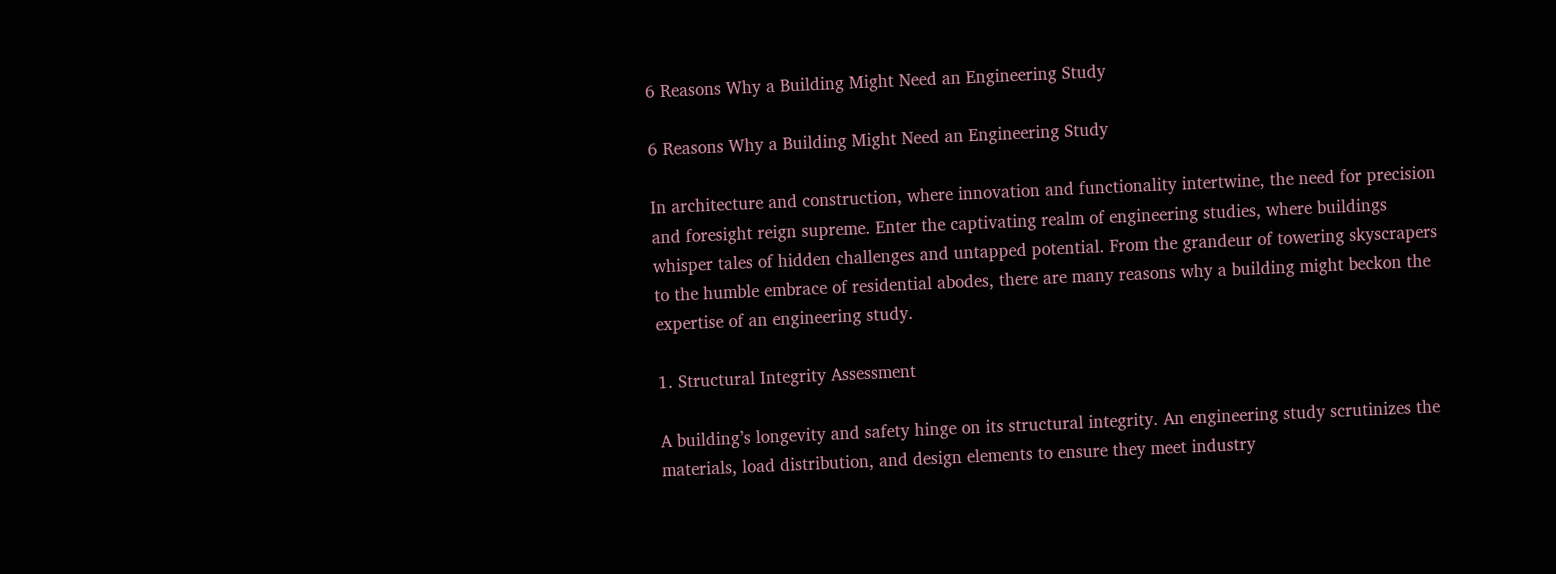6 Reasons Why a Building Might Need an Engineering Study

6 Reasons Why a Building Might Need an Engineering Study

In architecture and construction, where innovation and functionality intertwine, the need for precision and foresight reign supreme. Enter the captivating realm of engineering studies, where buildings whisper tales of hidden challenges and untapped potential. From the grandeur of towering skyscrapers to the humble embrace of residential abodes, there are many reasons why a building might beckon the expertise of an engineering study.

1. Structural Integrity Assessment

A building’s longevity and safety hinge on its structural integrity. An engineering study scrutinizes the materials, load distribution, and design elements to ensure they meet industry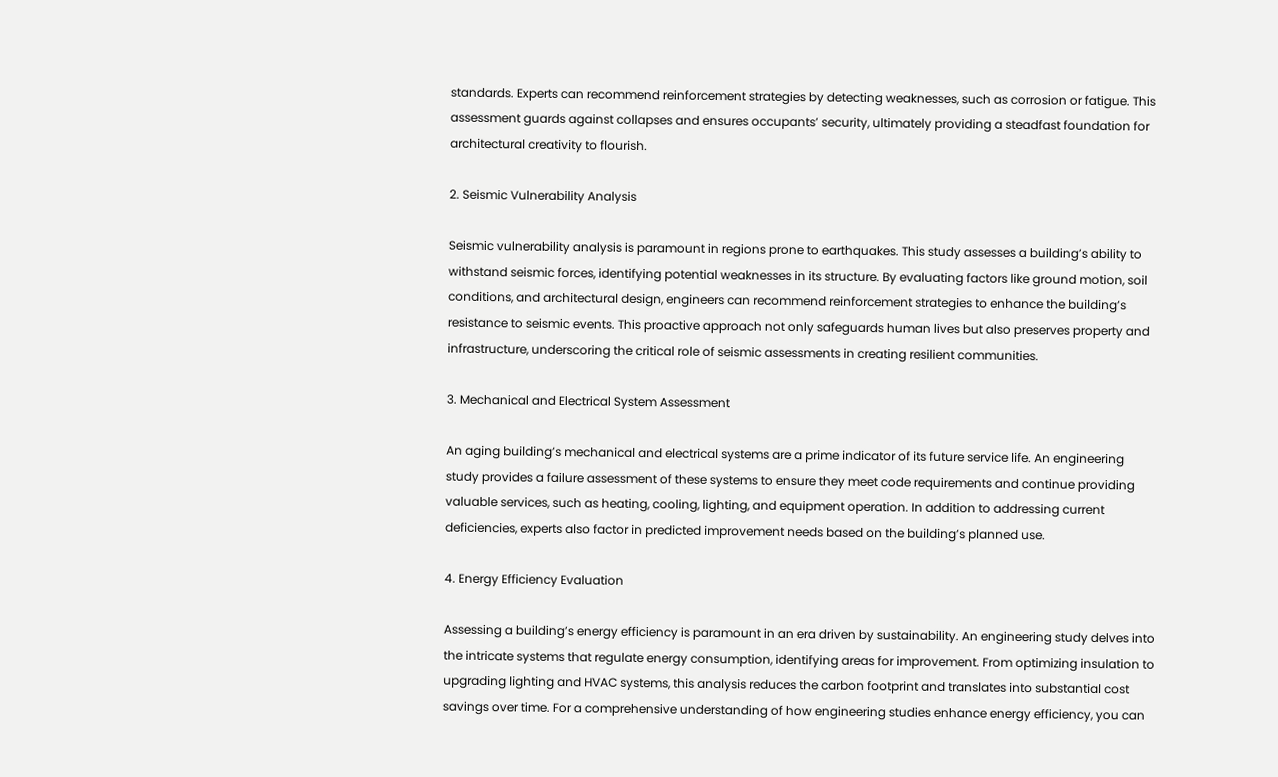standards. Experts can recommend reinforcement strategies by detecting weaknesses, such as corrosion or fatigue. This assessment guards against collapses and ensures occupants’ security, ultimately providing a steadfast foundation for architectural creativity to flourish.

2. Seismic Vulnerability Analysis

Seismic vulnerability analysis is paramount in regions prone to earthquakes. This study assesses a building’s ability to withstand seismic forces, identifying potential weaknesses in its structure. By evaluating factors like ground motion, soil conditions, and architectural design, engineers can recommend reinforcement strategies to enhance the building’s resistance to seismic events. This proactive approach not only safeguards human lives but also preserves property and infrastructure, underscoring the critical role of seismic assessments in creating resilient communities.

3. Mechanical and Electrical System Assessment

An aging building’s mechanical and electrical systems are a prime indicator of its future service life. An engineering study provides a failure assessment of these systems to ensure they meet code requirements and continue providing valuable services, such as heating, cooling, lighting, and equipment operation. In addition to addressing current deficiencies, experts also factor in predicted improvement needs based on the building’s planned use.

4. Energy Efficiency Evaluation

Assessing a building’s energy efficiency is paramount in an era driven by sustainability. An engineering study delves into the intricate systems that regulate energy consumption, identifying areas for improvement. From optimizing insulation to upgrading lighting and HVAC systems, this analysis reduces the carbon footprint and translates into substantial cost savings over time. For a comprehensive understanding of how engineering studies enhance energy efficiency, you can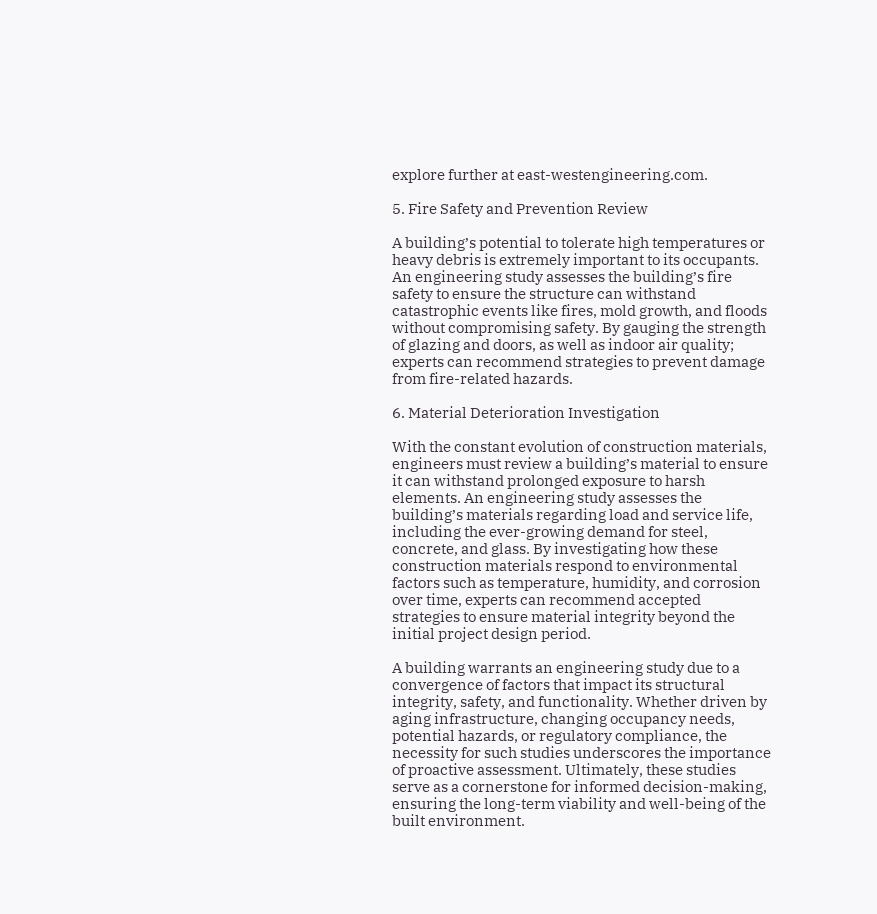explore further at east-westengineering.com.

5. Fire Safety and Prevention Review

A building’s potential to tolerate high temperatures or heavy debris is extremely important to its occupants. An engineering study assesses the building’s fire safety to ensure the structure can withstand catastrophic events like fires, mold growth, and floods without compromising safety. By gauging the strength of glazing and doors, as well as indoor air quality; experts can recommend strategies to prevent damage from fire-related hazards.

6. Material Deterioration Investigation

With the constant evolution of construction materials, engineers must review a building’s material to ensure it can withstand prolonged exposure to harsh elements. An engineering study assesses the building’s materials regarding load and service life, including the ever-growing demand for steel, concrete, and glass. By investigating how these construction materials respond to environmental factors such as temperature, humidity, and corrosion over time, experts can recommend accepted strategies to ensure material integrity beyond the initial project design period.

A building warrants an engineering study due to a convergence of factors that impact its structural integrity, safety, and functionality. Whether driven by aging infrastructure, changing occupancy needs, potential hazards, or regulatory compliance, the necessity for such studies underscores the importance of proactive assessment. Ultimately, these studies serve as a cornerstone for informed decision-making, ensuring the long-term viability and well-being of the built environment.